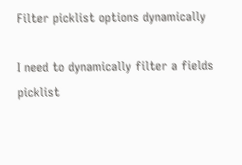Filter picklist options dynamically

I need to dynamically filter a fields picklist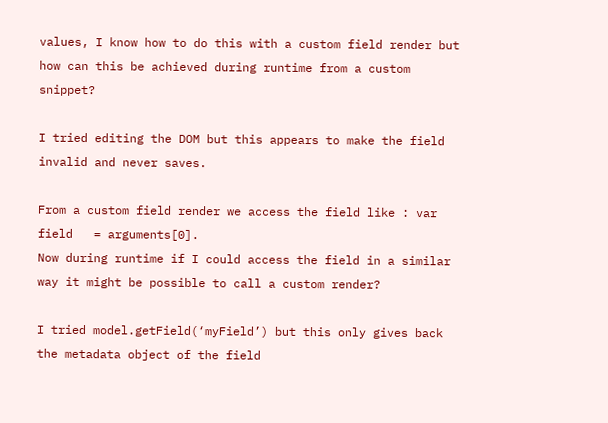values, I know how to do this with a custom field render but how can this be achieved during runtime from a custom snippet?

I tried editing the DOM but this appears to make the field invalid and never saves.

From a custom field render we access the field like : var field   = arguments[0].
Now during runtime if I could access the field in a similar way it might be possible to call a custom render?

I tried model.getField(‘myField’) but this only gives back the metadata object of the field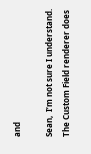and

Sean,  I’m not sure I understand.  The Custom Field renderer does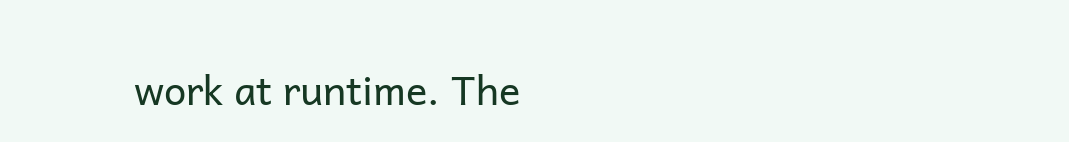work at runtime. The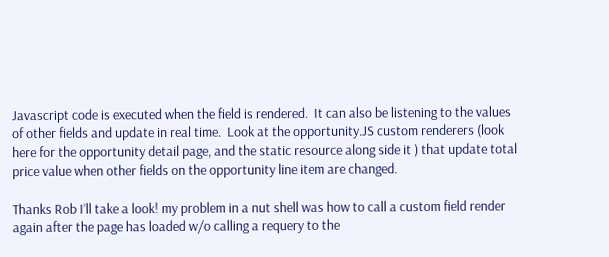Javascript code is executed when the field is rendered.  It can also be listening to the values of other fields and update in real time.  Look at the opportunity.JS custom renderers (look here for the opportunity detail page, and the static resource along side it ) that update total price value when other fields on the opportunity line item are changed.

Thanks Rob I’ll take a look! my problem in a nut shell was how to call a custom field render again after the page has loaded w/o calling a requery to the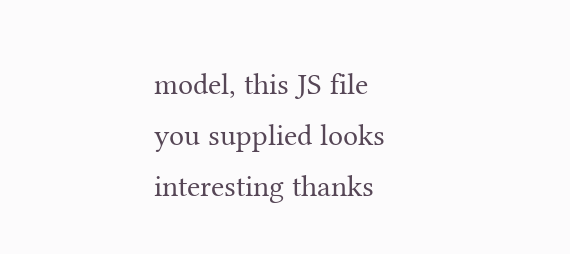model, this JS file you supplied looks interesting thanks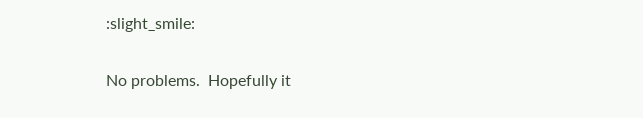:slight_smile:

No problems.  Hopefully it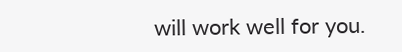will work well for you.